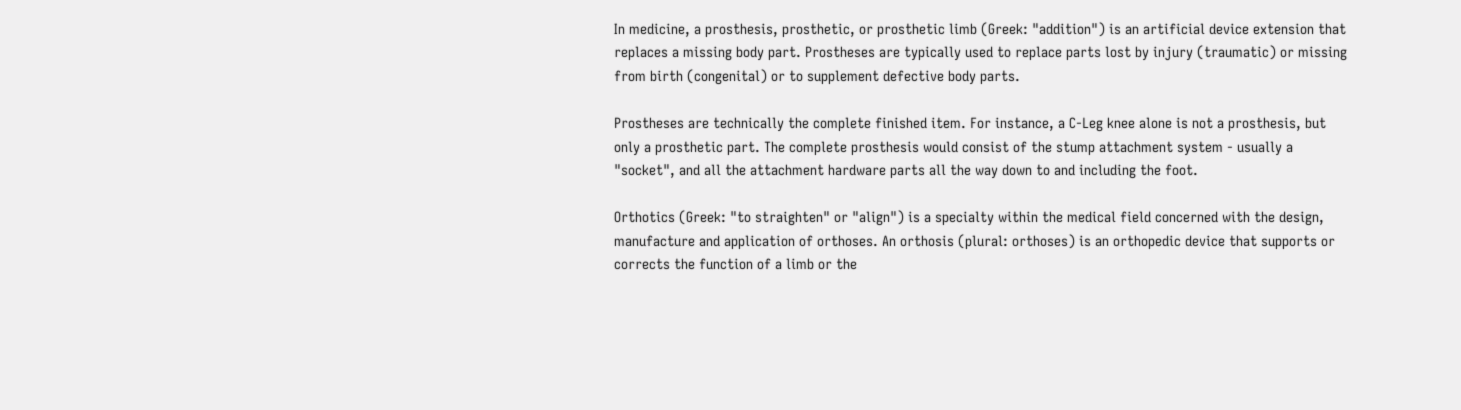In medicine, a prosthesis, prosthetic, or prosthetic limb (Greek: "addition") is an artificial device extension that replaces a missing body part. Prostheses are typically used to replace parts lost by injury (traumatic) or missing from birth (congenital) or to supplement defective body parts.

Prostheses are technically the complete finished item. For instance, a C-Leg knee alone is not a prosthesis, but only a prosthetic part. The complete prosthesis would consist of the stump attachment system - usually a "socket", and all the attachment hardware parts all the way down to and including the foot.

Orthotics (Greek: "to straighten" or "align") is a specialty within the medical field concerned with the design, manufacture and application of orthoses. An orthosis (plural: orthoses) is an orthopedic device that supports or corrects the function of a limb or the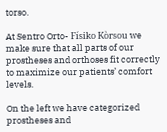torso.

At Sentro Orto- Físiko Kòrsou we make sure that all parts of our prostheses and orthoses fit correctly to maximize our patients’ comfort levels.

On the left we have categorized prostheses and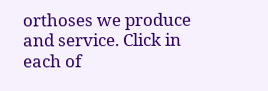orthoses we produce and service. Click in each of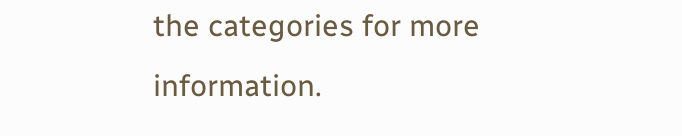the categories for more information.